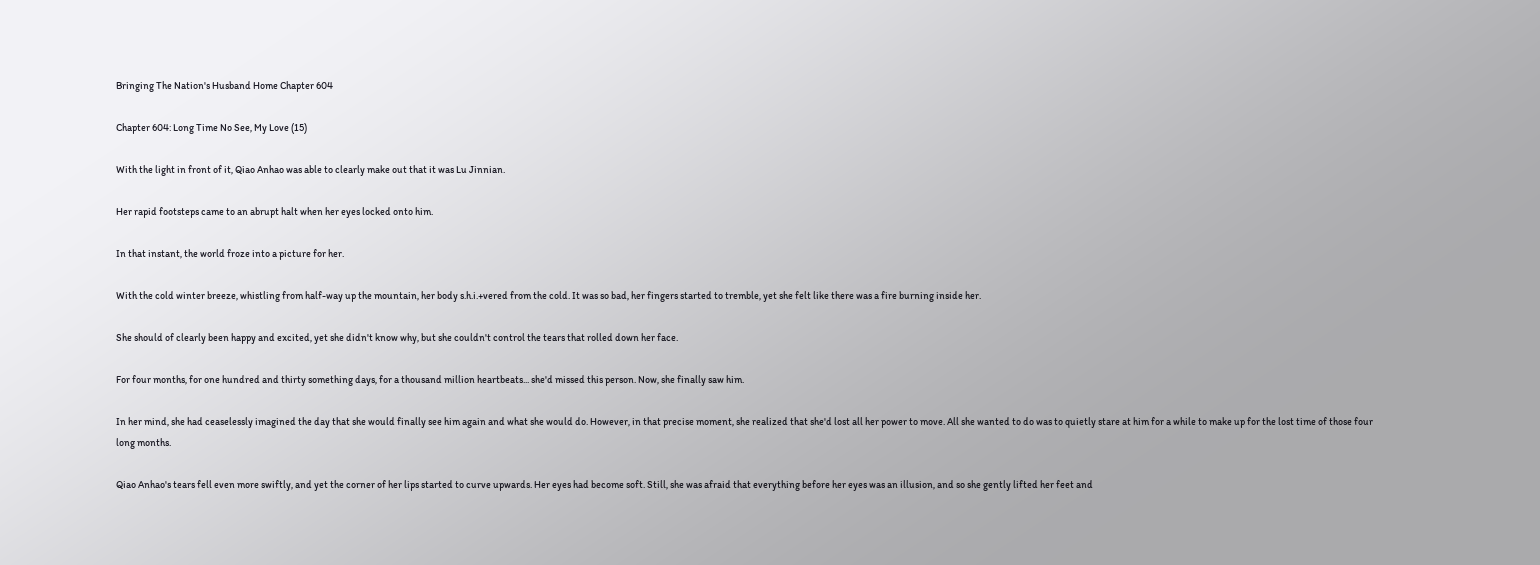Bringing The Nation's Husband Home Chapter 604

Chapter 604: Long Time No See, My Love (15)

With the light in front of it, Qiao Anhao was able to clearly make out that it was Lu Jinnian.

Her rapid footsteps came to an abrupt halt when her eyes locked onto him.

In that instant, the world froze into a picture for her.

With the cold winter breeze, whistling from half-way up the mountain, her body s.h.i.+vered from the cold. It was so bad, her fingers started to tremble, yet she felt like there was a fire burning inside her.

She should of clearly been happy and excited, yet she didn't know why, but she couldn't control the tears that rolled down her face.

For four months, for one hundred and thirty something days, for a thousand million heartbeats... she'd missed this person. Now, she finally saw him.

In her mind, she had ceaselessly imagined the day that she would finally see him again and what she would do. However, in that precise moment, she realized that she'd lost all her power to move. All she wanted to do was to quietly stare at him for a while to make up for the lost time of those four long months.

Qiao Anhao's tears fell even more swiftly, and yet the corner of her lips started to curve upwards. Her eyes had become soft. Still, she was afraid that everything before her eyes was an illusion, and so she gently lifted her feet and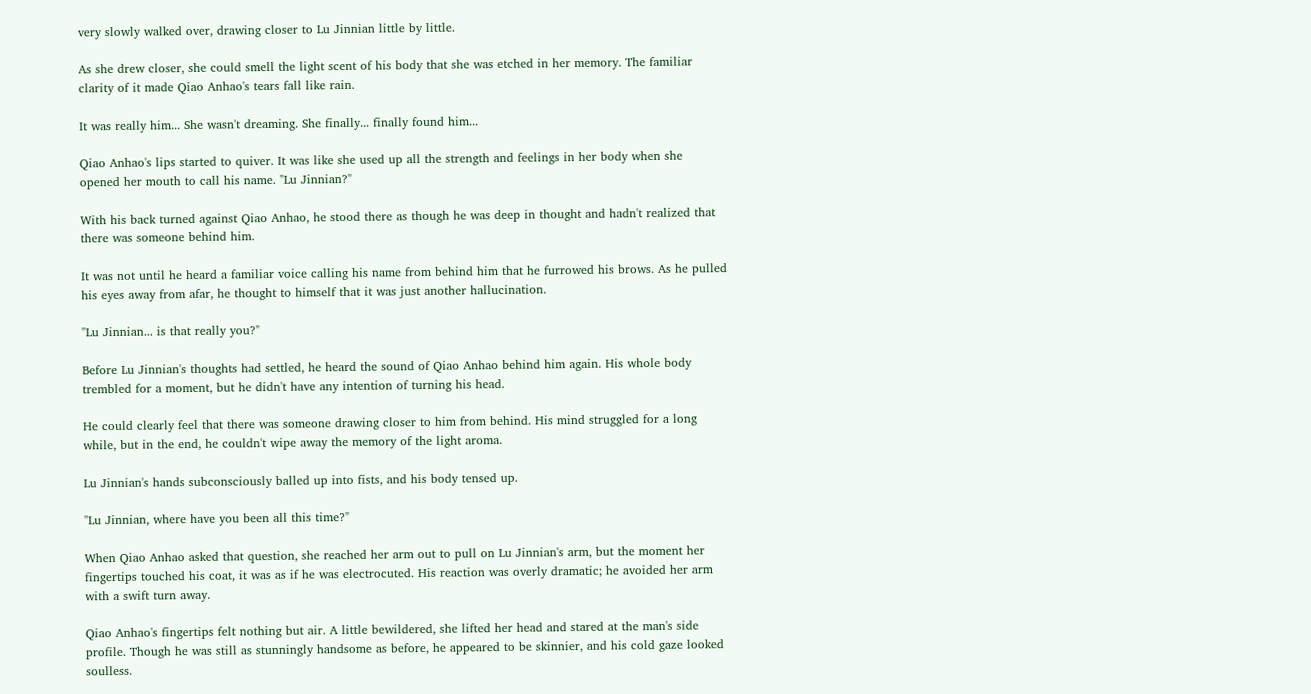very slowly walked over, drawing closer to Lu Jinnian little by little.

As she drew closer, she could smell the light scent of his body that she was etched in her memory. The familiar clarity of it made Qiao Anhao's tears fall like rain.

It was really him... She wasn't dreaming. She finally... finally found him...

Qiao Anhao's lips started to quiver. It was like she used up all the strength and feelings in her body when she opened her mouth to call his name. "Lu Jinnian?"

With his back turned against Qiao Anhao, he stood there as though he was deep in thought and hadn't realized that there was someone behind him.

It was not until he heard a familiar voice calling his name from behind him that he furrowed his brows. As he pulled his eyes away from afar, he thought to himself that it was just another hallucination.

"Lu Jinnian... is that really you?"

Before Lu Jinnian's thoughts had settled, he heard the sound of Qiao Anhao behind him again. His whole body trembled for a moment, but he didn't have any intention of turning his head.

He could clearly feel that there was someone drawing closer to him from behind. His mind struggled for a long while, but in the end, he couldn't wipe away the memory of the light aroma.

Lu Jinnian's hands subconsciously balled up into fists, and his body tensed up.

"Lu Jinnian, where have you been all this time?"

When Qiao Anhao asked that question, she reached her arm out to pull on Lu Jinnian's arm, but the moment her fingertips touched his coat, it was as if he was electrocuted. His reaction was overly dramatic; he avoided her arm with a swift turn away.

Qiao Anhao's fingertips felt nothing but air. A little bewildered, she lifted her head and stared at the man's side profile. Though he was still as stunningly handsome as before, he appeared to be skinnier, and his cold gaze looked soulless.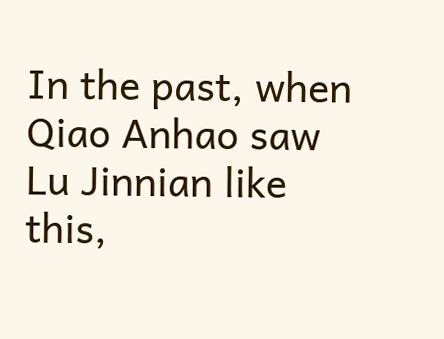In the past, when Qiao Anhao saw Lu Jinnian like this,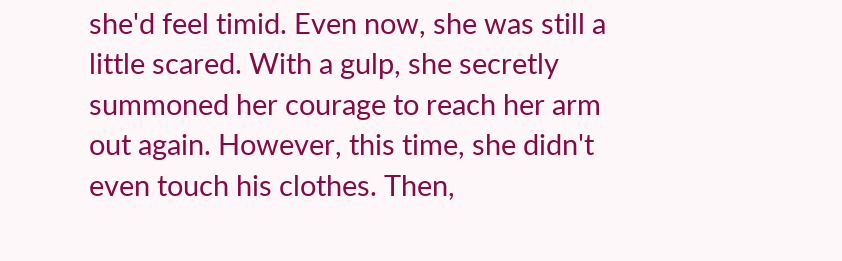she'd feel timid. Even now, she was still a little scared. With a gulp, she secretly summoned her courage to reach her arm out again. However, this time, she didn't even touch his clothes. Then,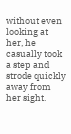without even looking at her, he casually took a step and strode quickly away from her sight.